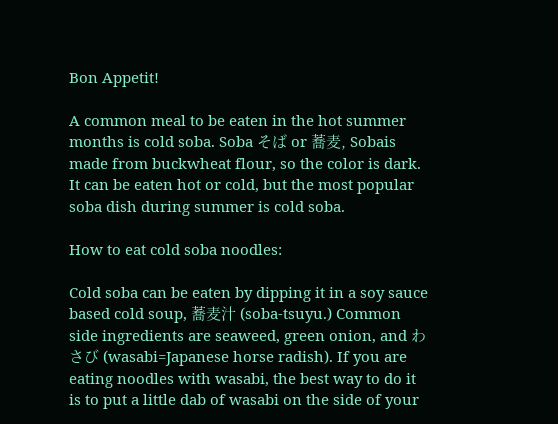Bon Appetit!

A common meal to be eaten in the hot summer months is cold soba. Soba そば or 蕎麦, Sobais made from buckwheat flour, so the color is dark. It can be eaten hot or cold, but the most popular soba dish during summer is cold soba.

How to eat cold soba noodles:

Cold soba can be eaten by dipping it in a soy sauce based cold soup, 蕎麦汁 (soba-tsuyu.) Common side ingredients are seaweed, green onion, and わさび (wasabi=Japanese horse radish). If you are eating noodles with wasabi, the best way to do it is to put a little dab of wasabi on the side of your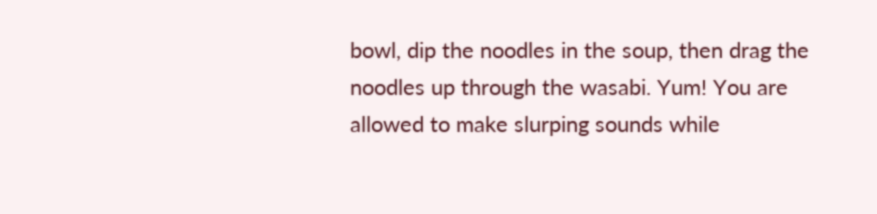bowl, dip the noodles in the soup, then drag the noodles up through the wasabi. Yum! You are allowed to make slurping sounds while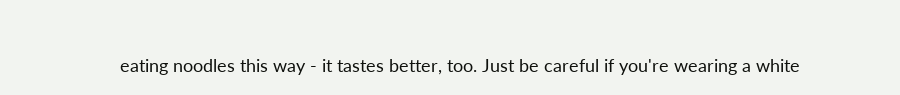eating noodles this way - it tastes better, too. Just be careful if you're wearing a white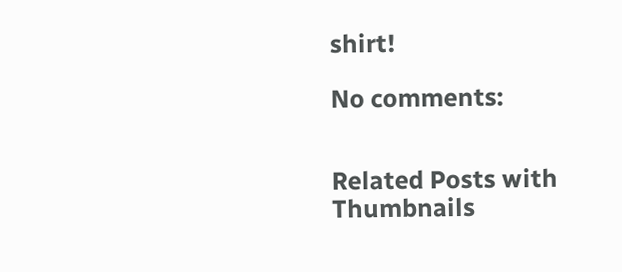shirt!

No comments:


Related Posts with Thumbnails